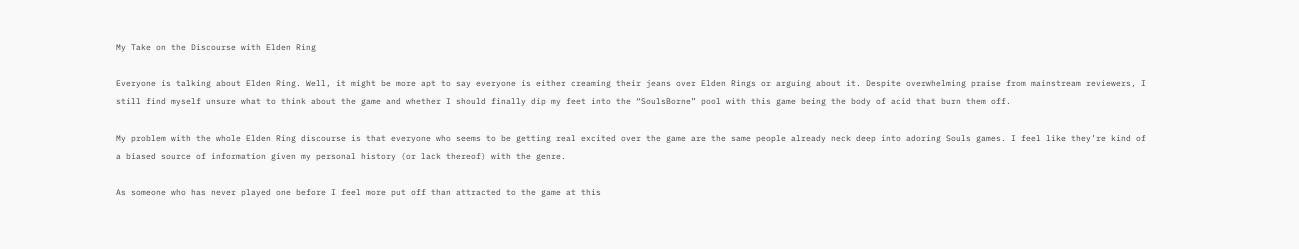My Take on the Discourse with Elden Ring

Everyone is talking about Elden Ring. Well, it might be more apt to say everyone is either creaming their jeans over Elden Rings or arguing about it. Despite overwhelming praise from mainstream reviewers, I still find myself unsure what to think about the game and whether I should finally dip my feet into the “SoulsBorne” pool with this game being the body of acid that burn them off.

My problem with the whole Elden Ring discourse is that everyone who seems to be getting real excited over the game are the same people already neck deep into adoring Souls games. I feel like they’re kind of a biased source of information given my personal history (or lack thereof) with the genre.

As someone who has never played one before I feel more put off than attracted to the game at this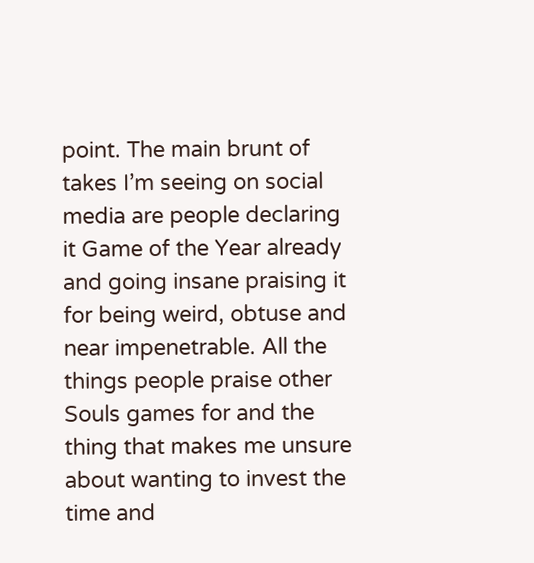point. The main brunt of takes I’m seeing on social media are people declaring it Game of the Year already and going insane praising it for being weird, obtuse and near impenetrable. All the things people praise other Souls games for and the thing that makes me unsure about wanting to invest the time and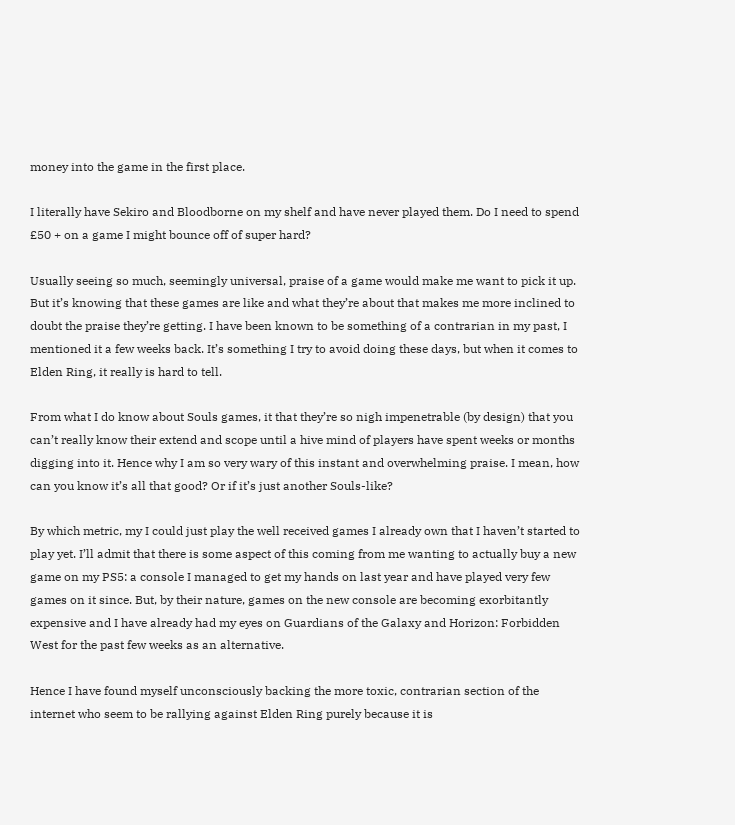money into the game in the first place.

I literally have Sekiro and Bloodborne on my shelf and have never played them. Do I need to spend £50 + on a game I might bounce off of super hard?

Usually seeing so much, seemingly universal, praise of a game would make me want to pick it up. But it’s knowing that these games are like and what they’re about that makes me more inclined to doubt the praise they’re getting. I have been known to be something of a contrarian in my past, I mentioned it a few weeks back. It’s something I try to avoid doing these days, but when it comes to Elden Ring, it really is hard to tell.

From what I do know about Souls games, it that they’re so nigh impenetrable (by design) that you can’t really know their extend and scope until a hive mind of players have spent weeks or months digging into it. Hence why I am so very wary of this instant and overwhelming praise. I mean, how can you know it’s all that good? Or if it’s just another Souls-like?

By which metric, my I could just play the well received games I already own that I haven’t started to play yet. I’ll admit that there is some aspect of this coming from me wanting to actually buy a new game on my PS5: a console I managed to get my hands on last year and have played very few games on it since. But, by their nature, games on the new console are becoming exorbitantly expensive and I have already had my eyes on Guardians of the Galaxy and Horizon: Forbidden West for the past few weeks as an alternative.

Hence I have found myself unconsciously backing the more toxic, contrarian section of the internet who seem to be rallying against Elden Ring purely because it is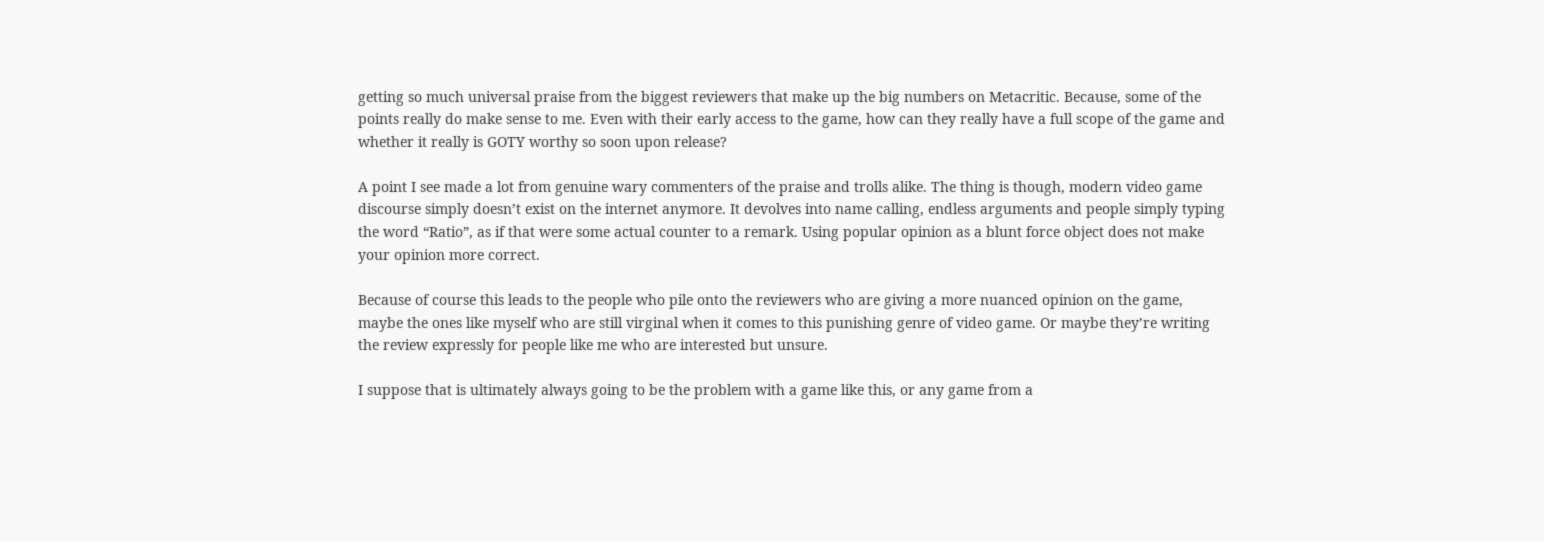getting so much universal praise from the biggest reviewers that make up the big numbers on Metacritic. Because, some of the points really do make sense to me. Even with their early access to the game, how can they really have a full scope of the game and whether it really is GOTY worthy so soon upon release?

A point I see made a lot from genuine wary commenters of the praise and trolls alike. The thing is though, modern video game discourse simply doesn’t exist on the internet anymore. It devolves into name calling, endless arguments and people simply typing the word “Ratio”, as if that were some actual counter to a remark. Using popular opinion as a blunt force object does not make your opinion more correct.

Because of course this leads to the people who pile onto the reviewers who are giving a more nuanced opinion on the game, maybe the ones like myself who are still virginal when it comes to this punishing genre of video game. Or maybe they’re writing the review expressly for people like me who are interested but unsure.

I suppose that is ultimately always going to be the problem with a game like this, or any game from a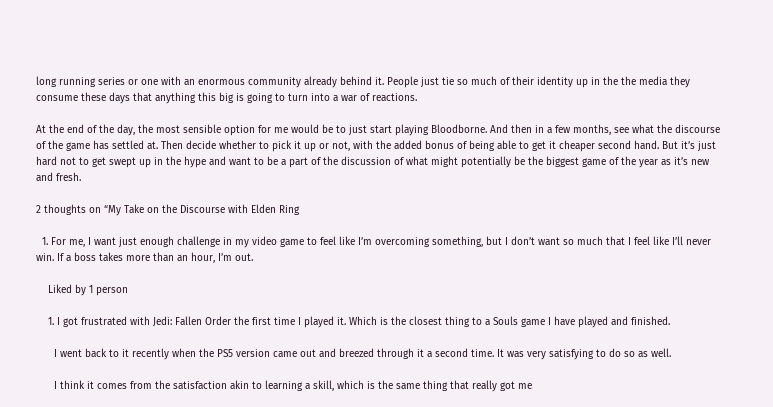long running series or one with an enormous community already behind it. People just tie so much of their identity up in the the media they consume these days that anything this big is going to turn into a war of reactions.

At the end of the day, the most sensible option for me would be to just start playing Bloodborne. And then in a few months, see what the discourse of the game has settled at. Then decide whether to pick it up or not, with the added bonus of being able to get it cheaper second hand. But it’s just hard not to get swept up in the hype and want to be a part of the discussion of what might potentially be the biggest game of the year as it’s new and fresh.

2 thoughts on “My Take on the Discourse with Elden Ring

  1. For me, I want just enough challenge in my video game to feel like I’m overcoming something, but I don’t want so much that I feel like I’ll never win. If a boss takes more than an hour, I’m out.

    Liked by 1 person

    1. I got frustrated with Jedi: Fallen Order the first time I played it. Which is the closest thing to a Souls game I have played and finished.

      I went back to it recently when the PS5 version came out and breezed through it a second time. It was very satisfying to do so as well.

      I think it comes from the satisfaction akin to learning a skill, which is the same thing that really got me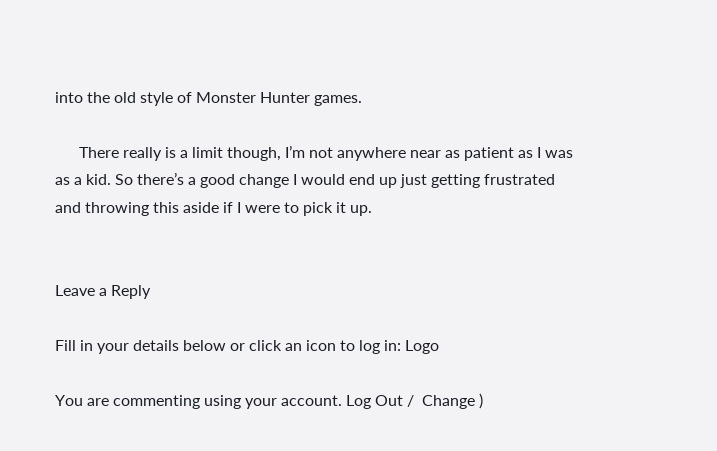into the old style of Monster Hunter games.

      There really is a limit though, I’m not anywhere near as patient as I was as a kid. So there’s a good change I would end up just getting frustrated and throwing this aside if I were to pick it up.


Leave a Reply

Fill in your details below or click an icon to log in: Logo

You are commenting using your account. Log Out /  Change )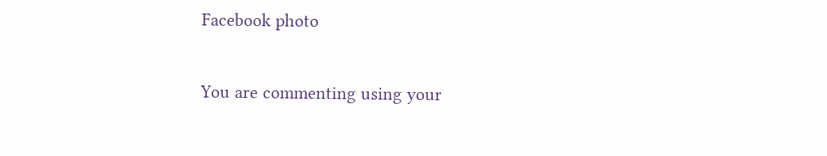Facebook photo

You are commenting using your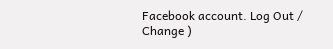Facebook account. Log Out /  Change )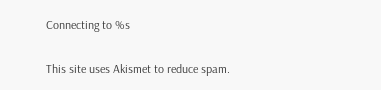Connecting to %s

This site uses Akismet to reduce spam.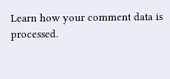Learn how your comment data is processed.